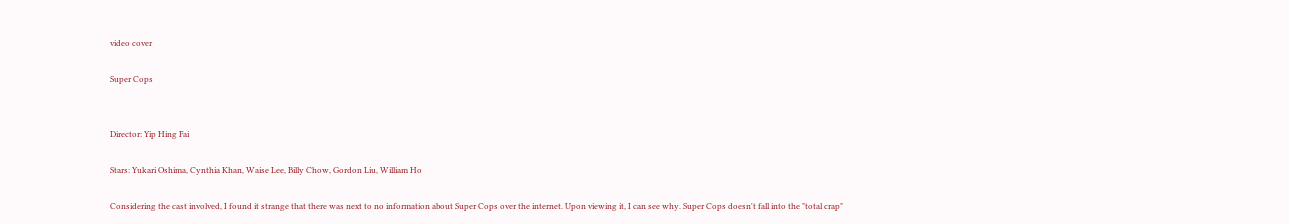video cover

Super Cops


Director: Yip Hing Fai

Stars: Yukari Oshima, Cynthia Khan, Waise Lee, Billy Chow, Gordon Liu, William Ho

Considering the cast involved, I found it strange that there was next to no information about Super Cops over the internet. Upon viewing it, I can see why. Super Cops doesn't fall into the "total crap"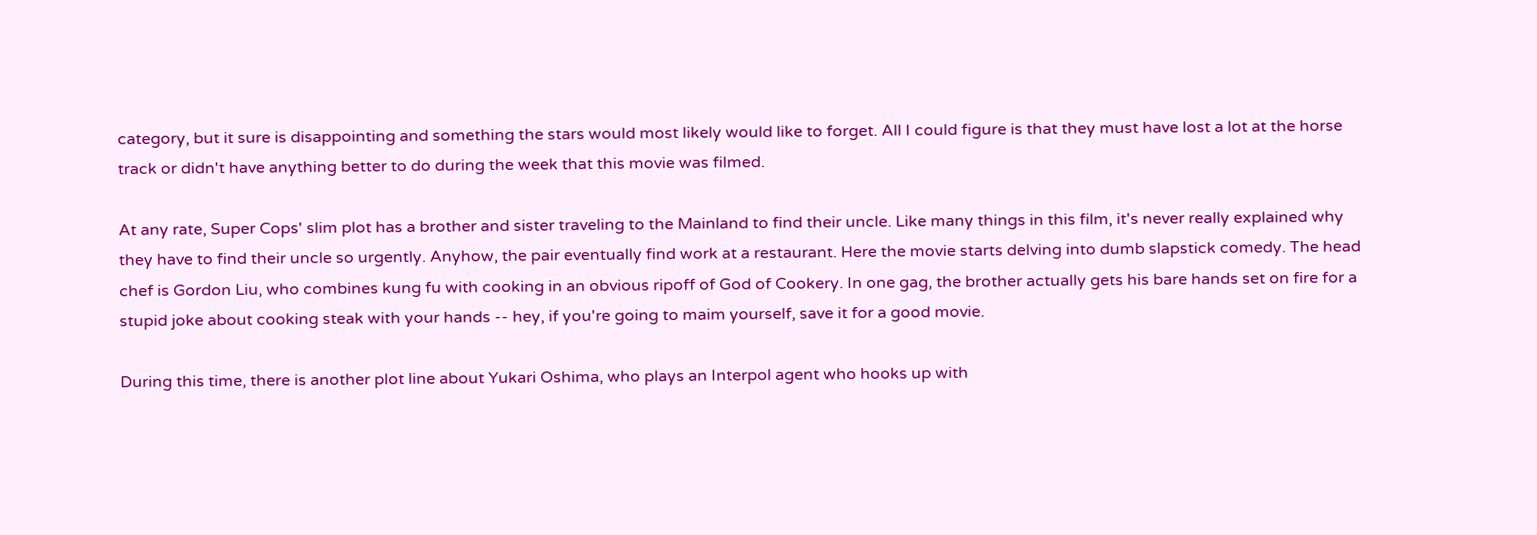category, but it sure is disappointing and something the stars would most likely would like to forget. All I could figure is that they must have lost a lot at the horse track or didn't have anything better to do during the week that this movie was filmed.

At any rate, Super Cops' slim plot has a brother and sister traveling to the Mainland to find their uncle. Like many things in this film, it's never really explained why they have to find their uncle so urgently. Anyhow, the pair eventually find work at a restaurant. Here the movie starts delving into dumb slapstick comedy. The head chef is Gordon Liu, who combines kung fu with cooking in an obvious ripoff of God of Cookery. In one gag, the brother actually gets his bare hands set on fire for a stupid joke about cooking steak with your hands -- hey, if you're going to maim yourself, save it for a good movie.

During this time, there is another plot line about Yukari Oshima, who plays an Interpol agent who hooks up with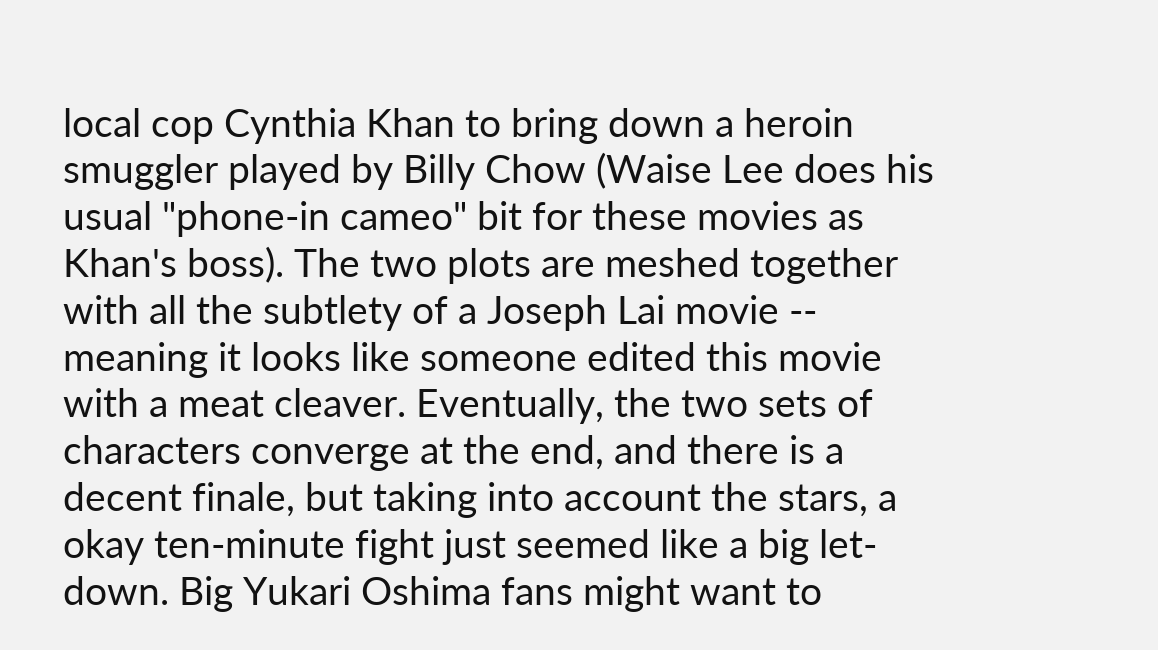local cop Cynthia Khan to bring down a heroin smuggler played by Billy Chow (Waise Lee does his usual "phone-in cameo" bit for these movies as Khan's boss). The two plots are meshed together with all the subtlety of a Joseph Lai movie -- meaning it looks like someone edited this movie with a meat cleaver. Eventually, the two sets of characters converge at the end, and there is a decent finale, but taking into account the stars, a okay ten-minute fight just seemed like a big let-down. Big Yukari Oshima fans might want to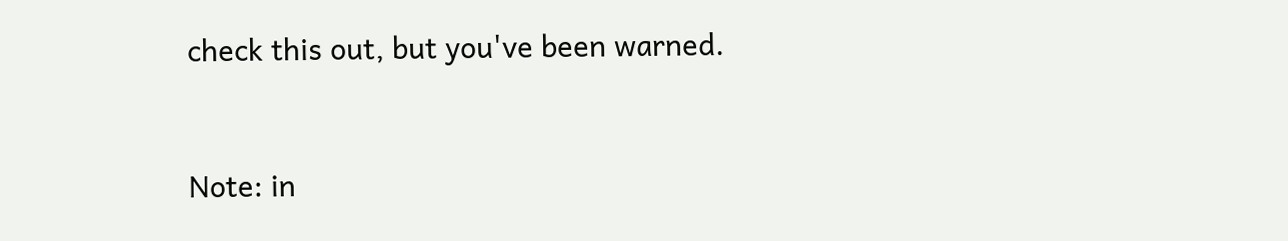check this out, but you've been warned.


Note: in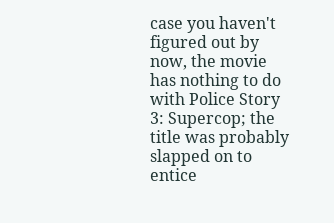case you haven't figured out by now, the movie has nothing to do with Police Story 3: Supercop; the title was probably slapped on to entice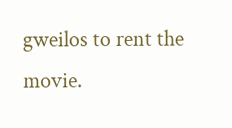gweilos to rent the movie.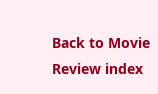Back to Movie Review index